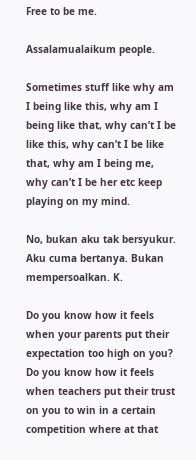Free to be me.

Assalamualaikum people.

Sometimes stuff like why am I being like this, why am I being like that, why can’t I be like this, why can’t I be like that, why am I being me, why can’t I be her etc keep playing on my mind.

No, bukan aku tak bersyukur. Aku cuma bertanya. Bukan mempersoalkan. K.

Do you know how it feels when your parents put their expectation too high on you? Do you know how it feels when teachers put their trust on you to win in a certain competition where at that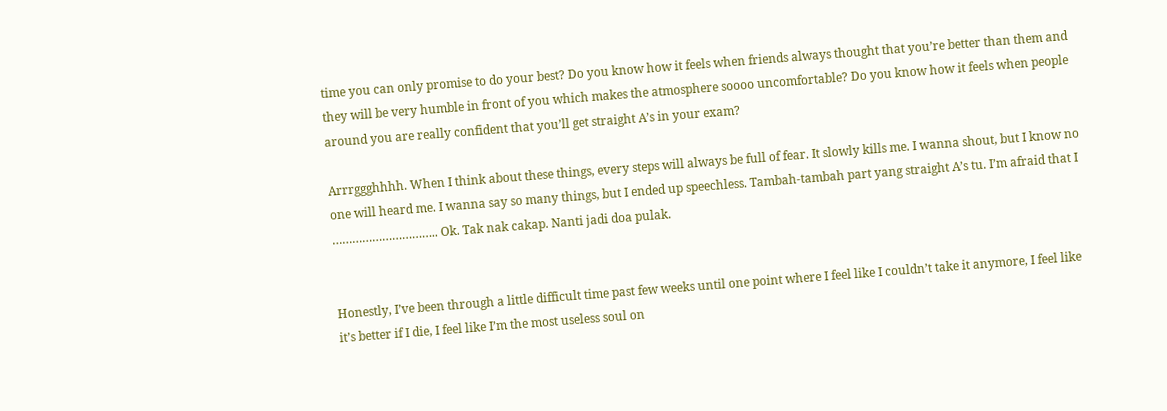time you can only promise to do your best? Do you know how it feels when friends always thought that you’re better than them and they will be very humble in front of you which makes the atmosphere soooo uncomfortable? Do you know how it feels when people around you are really confident that you’ll get straight A’s in your exam?

Arrrggghhhh. When I think about these things, every steps will always be full of fear. It slowly kills me. I wanna shout, but I know no one will heard me. I wanna say so many things, but I ended up speechless. Tambah-tambah part yang straight A’s tu. I’m afraid that I ………………………….. Ok. Tak nak cakap. Nanti jadi doa pulak.


Honestly, I’ve been through a little difficult time past few weeks until one point where I feel like I couldn’t take it anymore, I feel like it’s better if I die, I feel like I’m the most useless soul on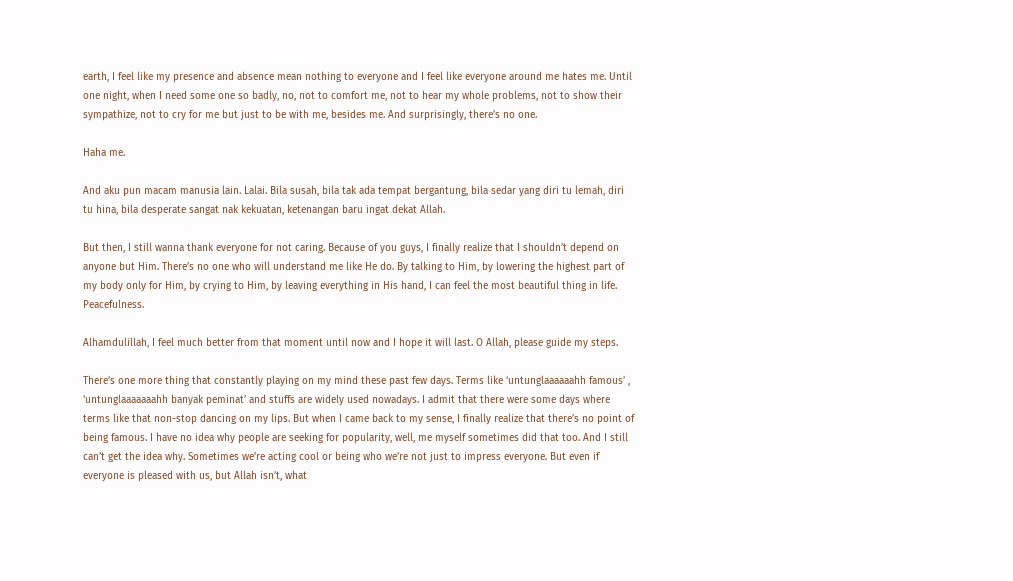earth, I feel like my presence and absence mean nothing to everyone and I feel like everyone around me hates me. Until one night, when I need some one so badly, no, not to comfort me, not to hear my whole problems, not to show their sympathize, not to cry for me but just to be with me, besides me. And surprisingly, there’s no one.

Haha me.

And aku pun macam manusia lain. Lalai. Bila susah, bila tak ada tempat bergantung, bila sedar yang diri tu lemah, diri tu hina, bila desperate sangat nak kekuatan, ketenangan baru ingat dekat Allah.

But then, I still wanna thank everyone for not caring. Because of you guys, I finally realize that I shouldn’t depend on anyone but Him. There’s no one who will understand me like He do. By talking to Him, by lowering the highest part of my body only for Him, by crying to Him, by leaving everything in His hand, I can feel the most beautiful thing in life. Peacefulness.

Alhamdulillah, I feel much better from that moment until now and I hope it will last. O Allah, please guide my steps.

There’s one more thing that constantly playing on my mind these past few days. Terms like ‘untunglaaaaaahh famous’ , ‘untunglaaaaaaahh banyak peminat’ and stuffs are widely used nowadays. I admit that there were some days where terms like that non-stop dancing on my lips. But when I came back to my sense, I finally realize that there’s no point of being famous. I have no idea why people are seeking for popularity, well, me myself sometimes did that too. And I still can’t get the idea why. Sometimes we’re acting cool or being who we’re not just to impress everyone. But even if everyone is pleased with us, but Allah isn’t, what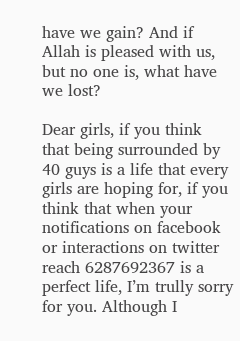have we gain? And if Allah is pleased with us, but no one is, what have we lost?

Dear girls, if you think that being surrounded by 40 guys is a life that every girls are hoping for, if you think that when your notifications on facebook or interactions on twitter reach 6287692367 is a perfect life, I’m trully sorry for you. Although I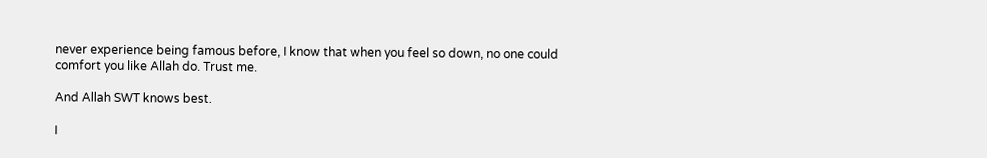never experience being famous before, I know that when you feel so down, no one could comfort you like Allah do. Trust me.

And Allah SWT knows best.

I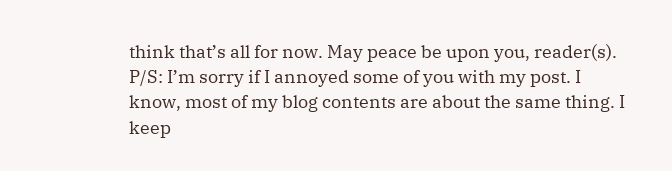think that’s all for now. May peace be upon you, reader(s).
P/S: I’m sorry if I annoyed some of you with my post. I know, most of my blog contents are about the same thing. I keep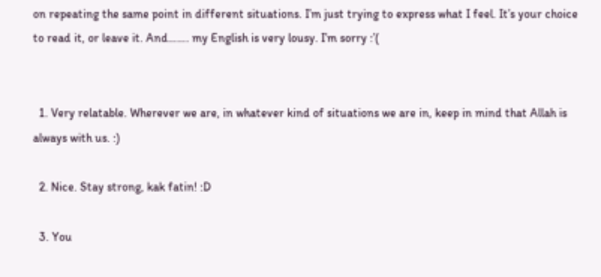on repeating the same point in different situations. I’m just trying to express what I feel. It’s your choice to read it, or leave it. And……. my English is very lousy. I’m sorry :’(


  1. Very relatable. Wherever we are, in whatever kind of situations we are in, keep in mind that Allah is always with us. :)

  2. Nice. Stay strong, kak fatin! :D

  3. You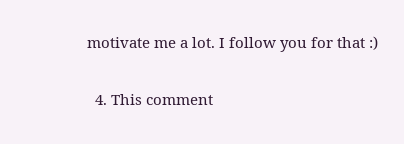motivate me a lot. I follow you for that :)

  4. This comment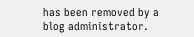has been removed by a blog administrator.